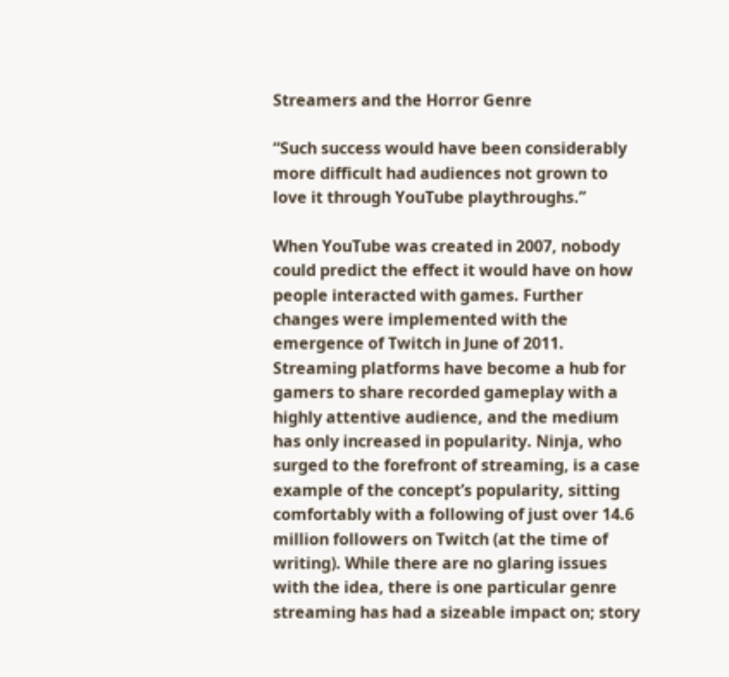Streamers and the Horror Genre

“Such success would have been considerably more difficult had audiences not grown to love it through YouTube playthroughs.”

When YouTube was created in 2007, nobody could predict the effect it would have on how people interacted with games. Further changes were implemented with the emergence of Twitch in June of 2011. Streaming platforms have become a hub for gamers to share recorded gameplay with a highly attentive audience, and the medium has only increased in popularity. Ninja, who surged to the forefront of streaming, is a case example of the concept’s popularity, sitting comfortably with a following of just over 14.6 million followers on Twitch (at the time of writing). While there are no glaring issues with the idea, there is one particular genre streaming has had a sizeable impact on; story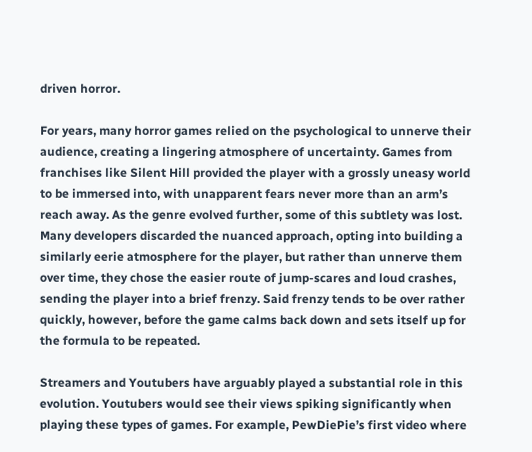driven horror.

For years, many horror games relied on the psychological to unnerve their audience, creating a lingering atmosphere of uncertainty. Games from franchises like Silent Hill provided the player with a grossly uneasy world to be immersed into, with unapparent fears never more than an arm’s reach away. As the genre evolved further, some of this subtlety was lost. Many developers discarded the nuanced approach, opting into building a similarly eerie atmosphere for the player, but rather than unnerve them over time, they chose the easier route of jump-scares and loud crashes, sending the player into a brief frenzy. Said frenzy tends to be over rather quickly, however, before the game calms back down and sets itself up for the formula to be repeated.

Streamers and Youtubers have arguably played a substantial role in this evolution. Youtubers would see their views spiking significantly when playing these types of games. For example, PewDiePie’s first video where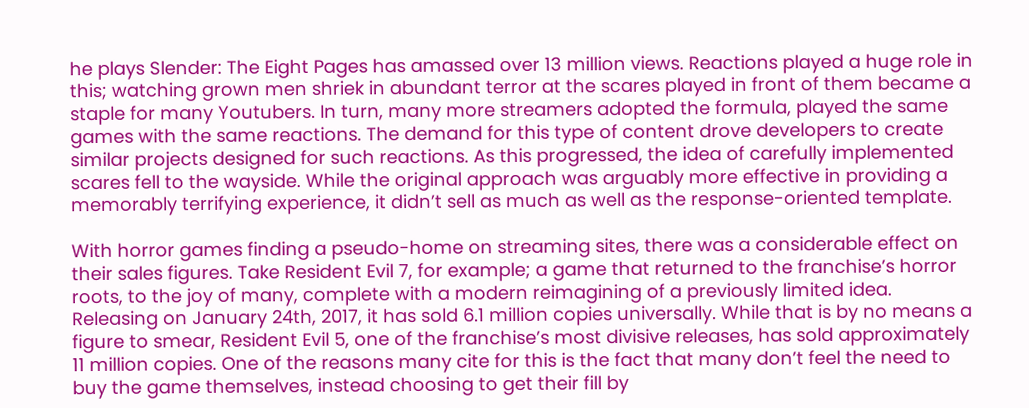he plays Slender: The Eight Pages has amassed over 13 million views. Reactions played a huge role in this; watching grown men shriek in abundant terror at the scares played in front of them became a staple for many Youtubers. In turn, many more streamers adopted the formula, played the same games with the same reactions. The demand for this type of content drove developers to create similar projects designed for such reactions. As this progressed, the idea of carefully implemented scares fell to the wayside. While the original approach was arguably more effective in providing a memorably terrifying experience, it didn’t sell as much as well as the response-oriented template.

With horror games finding a pseudo-home on streaming sites, there was a considerable effect on their sales figures. Take Resident Evil 7, for example; a game that returned to the franchise’s horror roots, to the joy of many, complete with a modern reimagining of a previously limited idea. Releasing on January 24th, 2017, it has sold 6.1 million copies universally. While that is by no means a figure to smear, Resident Evil 5, one of the franchise’s most divisive releases, has sold approximately 11 million copies. One of the reasons many cite for this is the fact that many don’t feel the need to buy the game themselves, instead choosing to get their fill by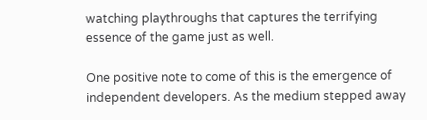watching playthroughs that captures the terrifying essence of the game just as well.

One positive note to come of this is the emergence of independent developers. As the medium stepped away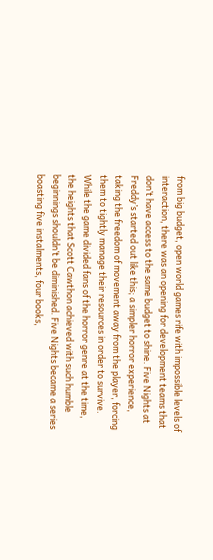from big budget, open world games rife with impossible levels of interaction, there was an opening for development teams that don’t have access to the same budget to shine. Five Nights at Freddy’s started out like this; a simpler horror experience, taking the freedom of movement away from the player, forcing them to tightly manage their resources in order to survive. While the game divided fans of the horror genre at the time, the heights that Scott Cawthon achieved with such humble beginnings shouldn’t be diminished. Five Nights became a series boasting five instalments, four books,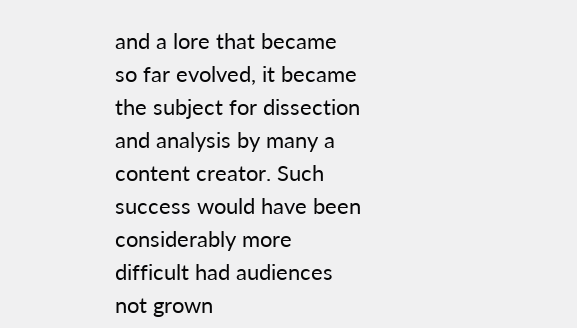and a lore that became so far evolved, it became the subject for dissection and analysis by many a content creator. Such success would have been considerably more difficult had audiences not grown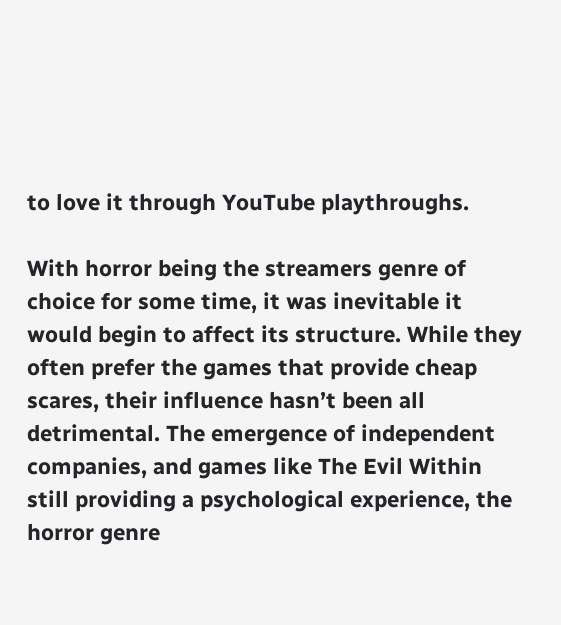to love it through YouTube playthroughs.

With horror being the streamers genre of choice for some time, it was inevitable it would begin to affect its structure. While they often prefer the games that provide cheap scares, their influence hasn’t been all detrimental. The emergence of independent companies, and games like The Evil Within still providing a psychological experience, the horror genre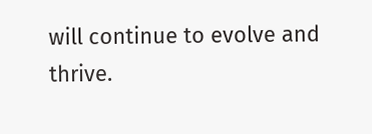will continue to evolve and thrive.